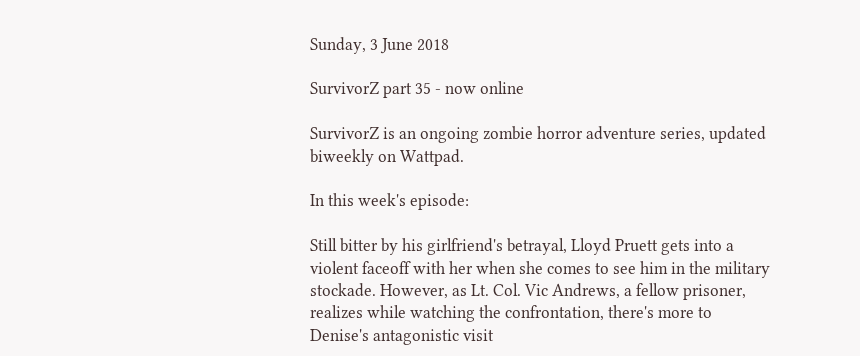Sunday, 3 June 2018

SurvivorZ part 35 - now online

SurvivorZ is an ongoing zombie horror adventure series, updated biweekly on Wattpad.

In this week's episode:

Still bitter by his girlfriend's betrayal, Lloyd Pruett gets into a violent faceoff with her when she comes to see him in the military stockade. However, as Lt. Col. Vic Andrews, a fellow prisoner, realizes while watching the confrontation, there's more to Denise's antagonistic visit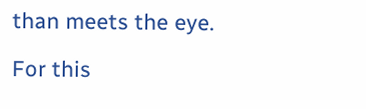than meets the eye.

For this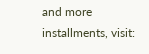and more installments, visit: